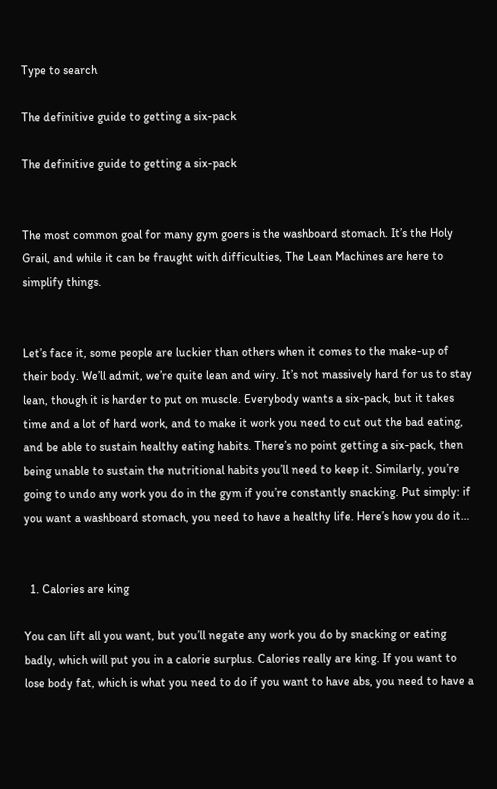Type to search

The definitive guide to getting a six-pack

The definitive guide to getting a six-pack


The most common goal for many gym goers is the washboard stomach. It’s the Holy Grail, and while it can be fraught with difficulties, The Lean Machines are here to simplify things.


Let’s face it, some people are luckier than others when it comes to the make-up of their body. We’ll admit, we’re quite lean and wiry. It’s not massively hard for us to stay lean, though it is harder to put on muscle. Everybody wants a six-pack, but it takes time and a lot of hard work, and to make it work you need to cut out the bad eating, and be able to sustain healthy eating habits. There’s no point getting a six-pack, then being unable to sustain the nutritional habits you’ll need to keep it. Similarly, you’re going to undo any work you do in the gym if you’re constantly snacking. Put simply: if you want a washboard stomach, you need to have a healthy life. Here’s how you do it…


  1. Calories are king

You can lift all you want, but you’ll negate any work you do by snacking or eating badly, which will put you in a calorie surplus. Calories really are king. If you want to lose body fat, which is what you need to do if you want to have abs, you need to have a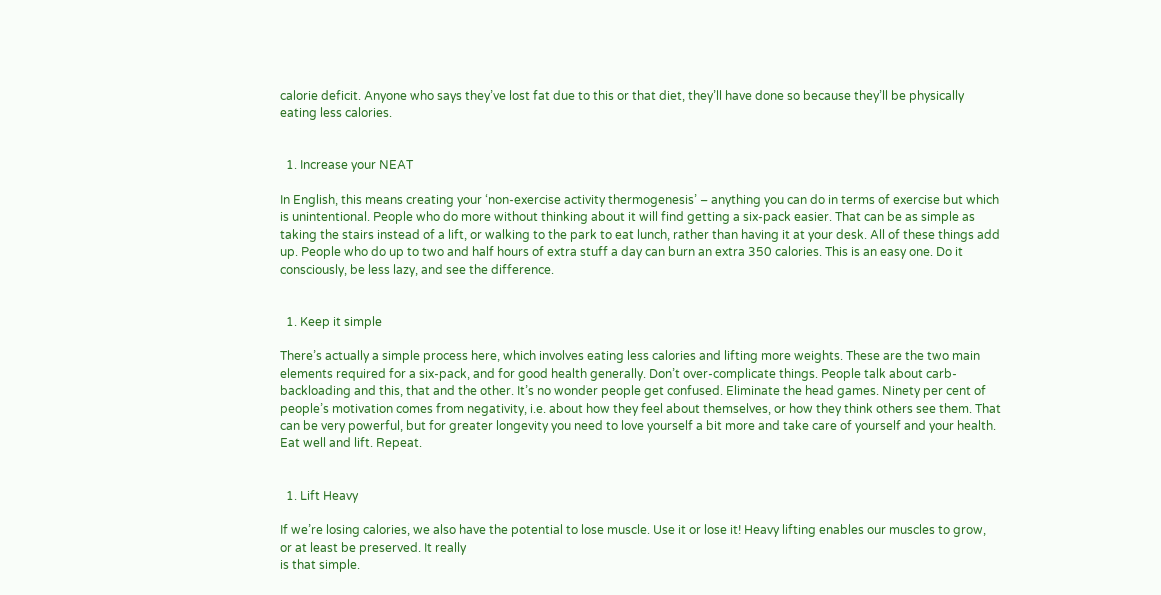calorie deficit. Anyone who says they’ve lost fat due to this or that diet, they’ll have done so because they’ll be physically eating less calories.


  1. Increase your NEAT

In English, this means creating your ‘non-exercise activity thermogenesis’ – anything you can do in terms of exercise but which is unintentional. People who do more without thinking about it will find getting a six-pack easier. That can be as simple as taking the stairs instead of a lift, or walking to the park to eat lunch, rather than having it at your desk. All of these things add up. People who do up to two and half hours of extra stuff a day can burn an extra 350 calories. This is an easy one. Do it consciously, be less lazy, and see the difference.


  1. Keep it simple

There’s actually a simple process here, which involves eating less calories and lifting more weights. These are the two main elements required for a six-pack, and for good health generally. Don’t over-complicate things. People talk about carb-backloading and this, that and the other. It’s no wonder people get confused. Eliminate the head games. Ninety per cent of people’s motivation comes from negativity, i.e. about how they feel about themselves, or how they think others see them. That can be very powerful, but for greater longevity you need to love yourself a bit more and take care of yourself and your health. Eat well and lift. Repeat.


  1. Lift Heavy

If we’re losing calories, we also have the potential to lose muscle. Use it or lose it! Heavy lifting enables our muscles to grow,
or at least be preserved. It really
is that simple.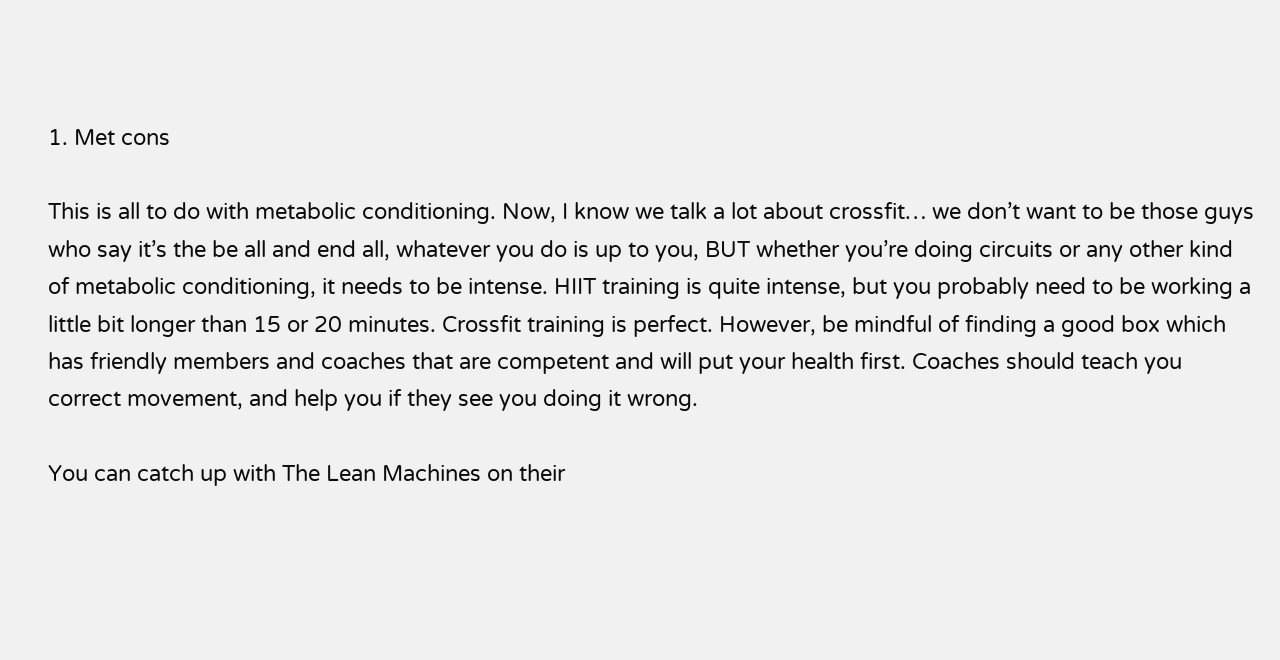1. Met cons

This is all to do with metabolic conditioning. Now, I know we talk a lot about crossfit… we don’t want to be those guys who say it’s the be all and end all, whatever you do is up to you, BUT whether you’re doing circuits or any other kind of metabolic conditioning, it needs to be intense. HIIT training is quite intense, but you probably need to be working a little bit longer than 15 or 20 minutes. Crossfit training is perfect. However, be mindful of finding a good box which has friendly members and coaches that are competent and will put your health first. Coaches should teach you correct movement, and help you if they see you doing it wrong.

You can catch up with The Lean Machines on their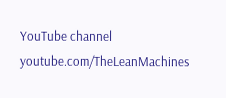YouTube channel youtube.com/TheLeanMachines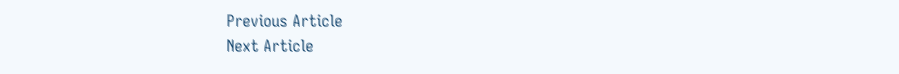Previous Article
Next Article